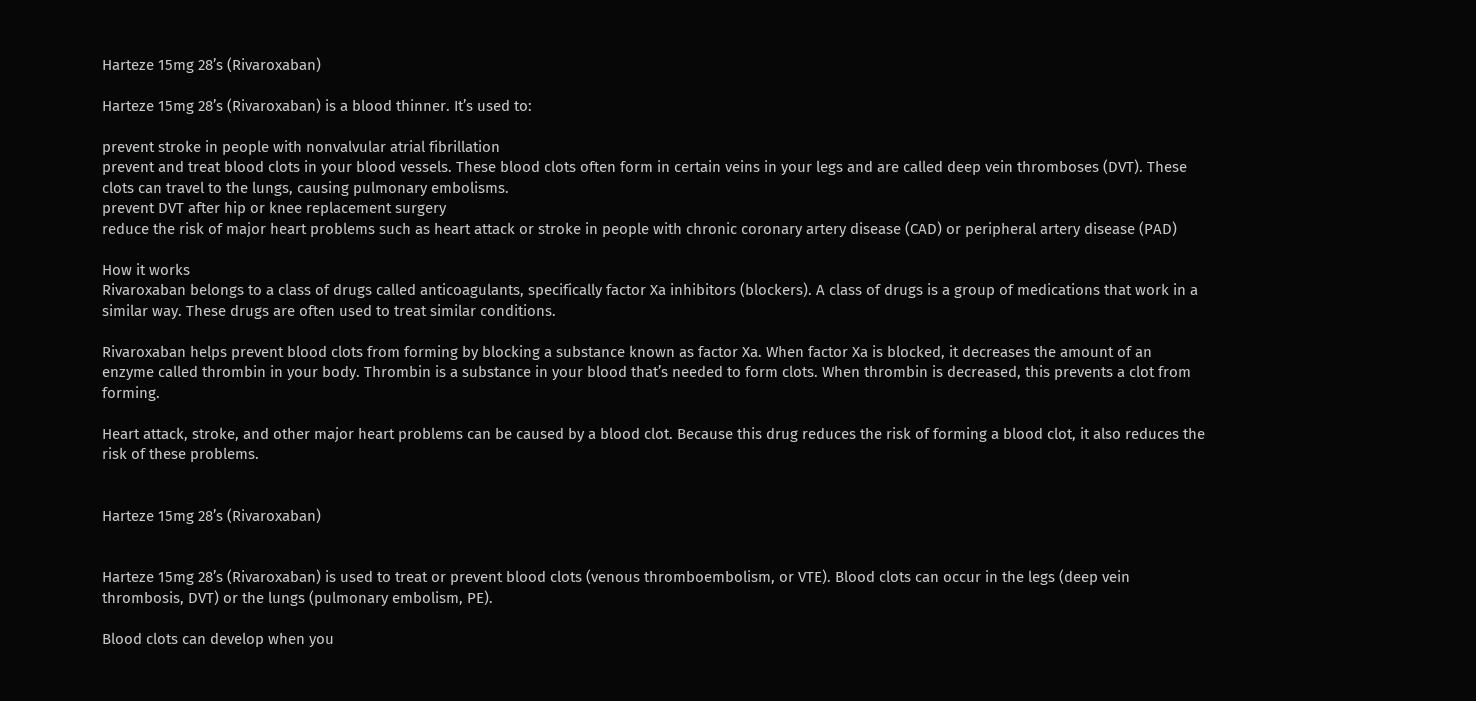Harteze 15mg 28’s (Rivaroxaban)

Harteze 15mg 28’s (Rivaroxaban) is a blood thinner. It’s used to:

prevent stroke in people with nonvalvular atrial fibrillation
prevent and treat blood clots in your blood vessels. These blood clots often form in certain veins in your legs and are called deep vein thromboses (DVT). These clots can travel to the lungs, causing pulmonary embolisms.
prevent DVT after hip or knee replacement surgery
reduce the risk of major heart problems such as heart attack or stroke in people with chronic coronary artery disease (CAD) or peripheral artery disease (PAD)

How it works
Rivaroxaban belongs to a class of drugs called anticoagulants, specifically factor Xa inhibitors (blockers). A class of drugs is a group of medications that work in a similar way. These drugs are often used to treat similar conditions.

Rivaroxaban helps prevent blood clots from forming by blocking a substance known as factor Xa. When factor Xa is blocked, it decreases the amount of an enzyme called thrombin in your body. Thrombin is a substance in your blood that’s needed to form clots. When thrombin is decreased, this prevents a clot from forming.

Heart attack, stroke, and other major heart problems can be caused by a blood clot. Because this drug reduces the risk of forming a blood clot, it also reduces the risk of these problems.


Harteze 15mg 28’s (Rivaroxaban)


Harteze 15mg 28’s (Rivaroxaban) is used to treat or prevent blood clots (venous thromboembolism, or VTE). Blood clots can occur in the legs (deep vein thrombosis, DVT) or the lungs (pulmonary embolism, PE).

Blood clots can develop when you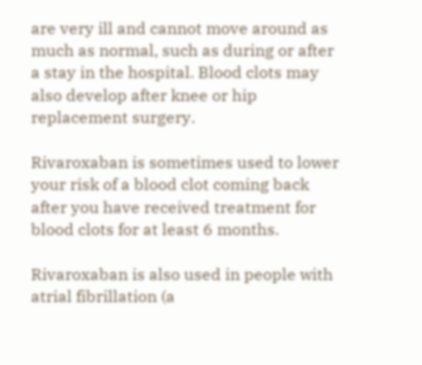are very ill and cannot move around as much as normal, such as during or after a stay in the hospital. Blood clots may also develop after knee or hip replacement surgery.

Rivaroxaban is sometimes used to lower your risk of a blood clot coming back after you have received treatment for blood clots for at least 6 months.

Rivaroxaban is also used in people with atrial fibrillation (a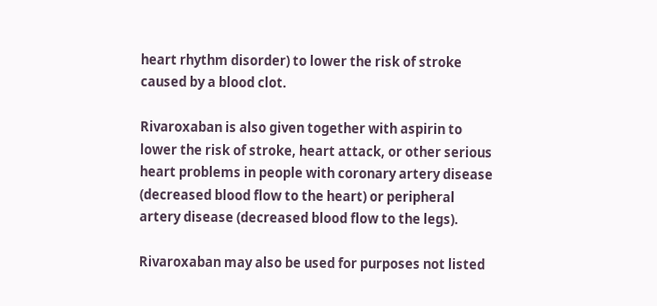heart rhythm disorder) to lower the risk of stroke caused by a blood clot.

Rivaroxaban is also given together with aspirin to lower the risk of stroke, heart attack, or other serious heart problems in people with coronary artery disease (decreased blood flow to the heart) or peripheral artery disease (decreased blood flow to the legs).

Rivaroxaban may also be used for purposes not listed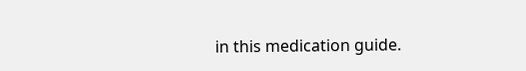in this medication guide.